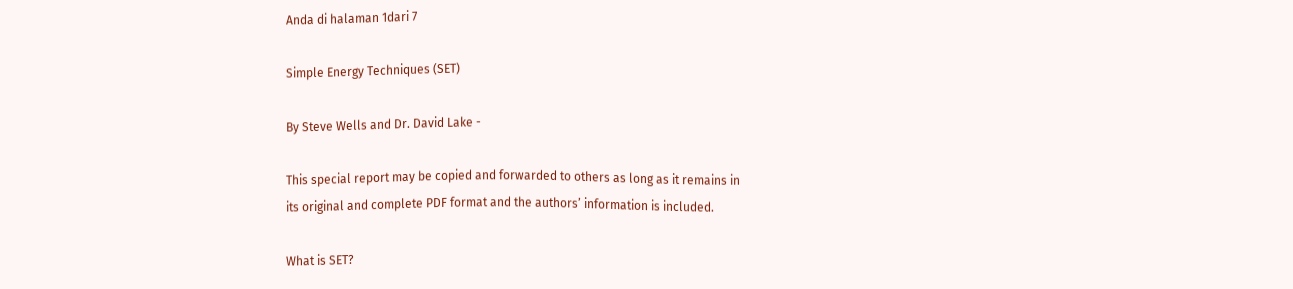Anda di halaman 1dari 7

Simple Energy Techniques (SET)

By Steve Wells and Dr. David Lake -

This special report may be copied and forwarded to others as long as it remains in
its original and complete PDF format and the authors’ information is included.

What is SET?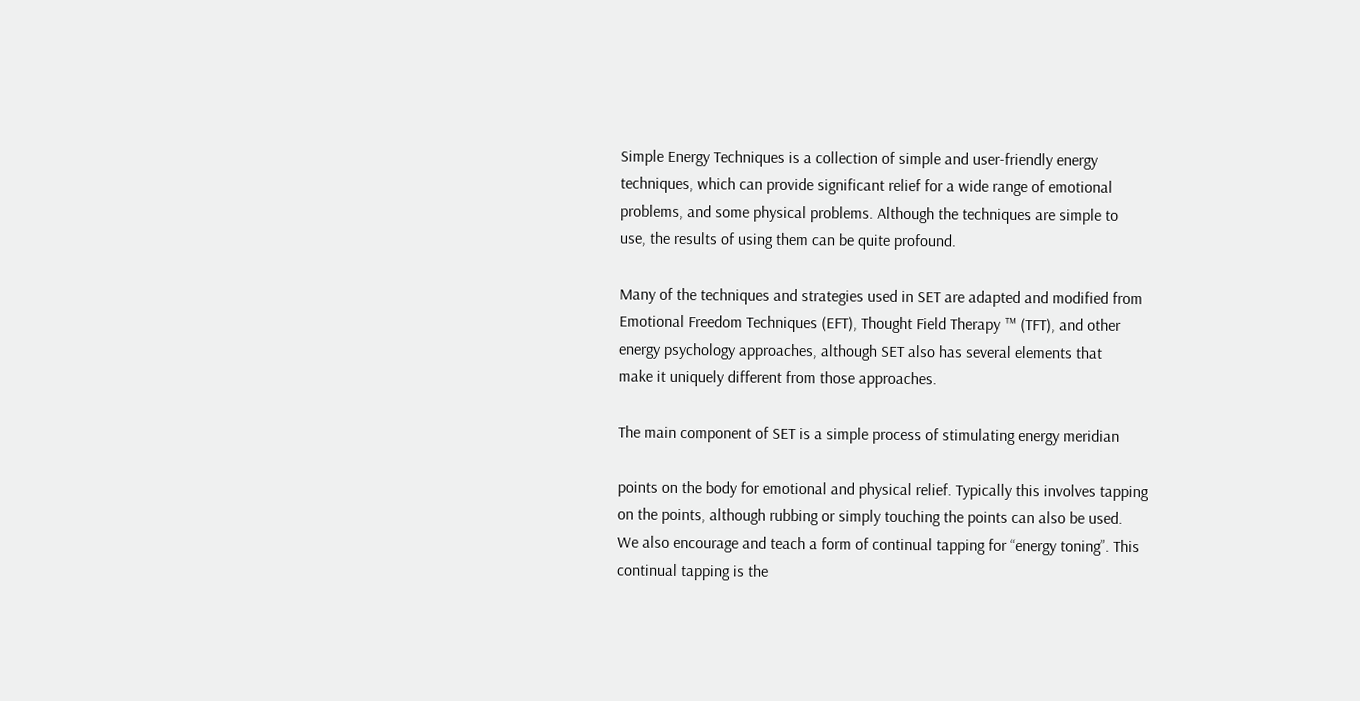Simple Energy Techniques is a collection of simple and user-friendly energy
techniques, which can provide significant relief for a wide range of emotional
problems, and some physical problems. Although the techniques are simple to
use, the results of using them can be quite profound.

Many of the techniques and strategies used in SET are adapted and modified from
Emotional Freedom Techniques (EFT), Thought Field Therapy ™ (TFT), and other
energy psychology approaches, although SET also has several elements that
make it uniquely different from those approaches.

The main component of SET is a simple process of stimulating energy meridian

points on the body for emotional and physical relief. Typically this involves tapping
on the points, although rubbing or simply touching the points can also be used.
We also encourage and teach a form of continual tapping for “energy toning”. This
continual tapping is the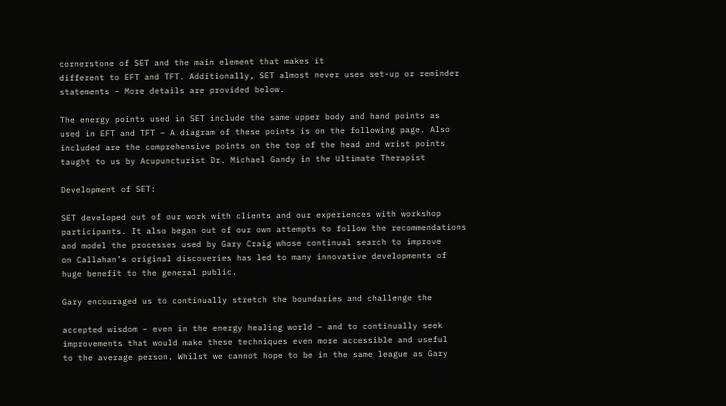cornerstone of SET and the main element that makes it
different to EFT and TFT. Additionally, SET almost never uses set-up or reminder
statements – More details are provided below.

The energy points used in SET include the same upper body and hand points as
used in EFT and TFT – A diagram of these points is on the following page. Also
included are the comprehensive points on the top of the head and wrist points
taught to us by Acupuncturist Dr. Michael Gandy in the Ultimate Therapist

Development of SET:

SET developed out of our work with clients and our experiences with workshop
participants. It also began out of our own attempts to follow the recommendations
and model the processes used by Gary Craig whose continual search to improve
on Callahan’s original discoveries has led to many innovative developments of
huge benefit to the general public.

Gary encouraged us to continually stretch the boundaries and challenge the

accepted wisdom – even in the energy healing world – and to continually seek
improvements that would make these techniques even more accessible and useful
to the average person. Whilst we cannot hope to be in the same league as Gary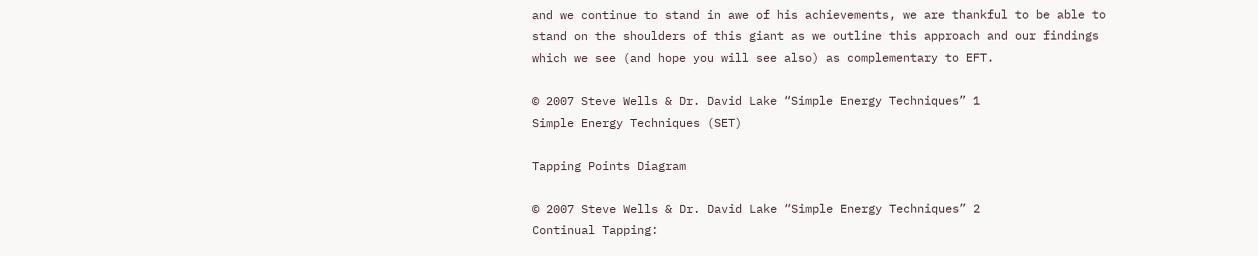and we continue to stand in awe of his achievements, we are thankful to be able to
stand on the shoulders of this giant as we outline this approach and our findings
which we see (and hope you will see also) as complementary to EFT.

© 2007 Steve Wells & Dr. David Lake “Simple Energy Techniques” 1
Simple Energy Techniques (SET)

Tapping Points Diagram

© 2007 Steve Wells & Dr. David Lake “Simple Energy Techniques” 2
Continual Tapping: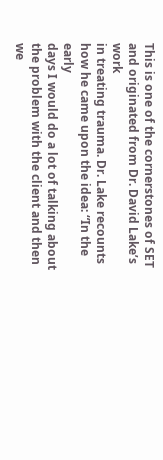This is one of the cornerstones of SET and originated from Dr. David Lake’s work
in treating trauma. Dr. Lake recounts how he came upon the idea: “In the early
days I would do a lot of talking about the problem with the client and then we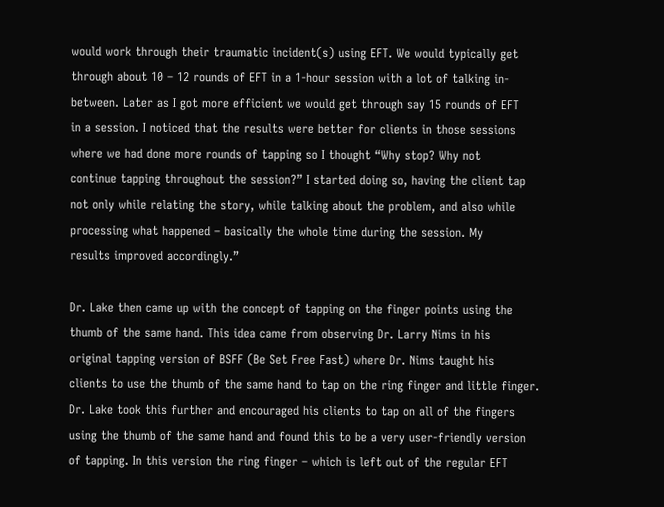would work through their traumatic incident(s) using EFT. We would typically get
through about 10 – 12 rounds of EFT in a 1-hour session with a lot of talking in-
between. Later as I got more efficient we would get through say 15 rounds of EFT
in a session. I noticed that the results were better for clients in those sessions
where we had done more rounds of tapping so I thought “Why stop? Why not
continue tapping throughout the session?” I started doing so, having the client tap
not only while relating the story, while talking about the problem, and also while
processing what happened – basically the whole time during the session. My
results improved accordingly.”

Dr. Lake then came up with the concept of tapping on the finger points using the
thumb of the same hand. This idea came from observing Dr. Larry Nims in his
original tapping version of BSFF (Be Set Free Fast) where Dr. Nims taught his
clients to use the thumb of the same hand to tap on the ring finger and little finger.
Dr. Lake took this further and encouraged his clients to tap on all of the fingers
using the thumb of the same hand and found this to be a very user-friendly version
of tapping. In this version the ring finger – which is left out of the regular EFT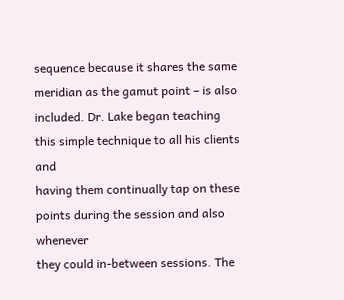sequence because it shares the same meridian as the gamut point – is also
included. Dr. Lake began teaching this simple technique to all his clients and
having them continually tap on these points during the session and also whenever
they could in-between sessions. The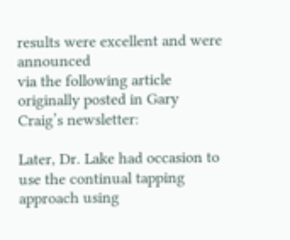results were excellent and were announced
via the following article originally posted in Gary Craig’s newsletter:

Later, Dr. Lake had occasion to use the continual tapping approach using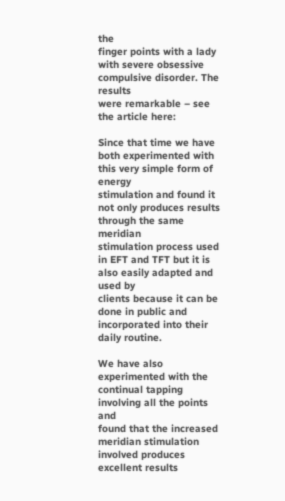the
finger points with a lady with severe obsessive compulsive disorder. The results
were remarkable – see the article here:

Since that time we have both experimented with this very simple form of energy
stimulation and found it not only produces results through the same meridian
stimulation process used in EFT and TFT but it is also easily adapted and used by
clients because it can be done in public and incorporated into their daily routine.

We have also experimented with the continual tapping involving all the points and
found that the increased meridian stimulation involved produces excellent results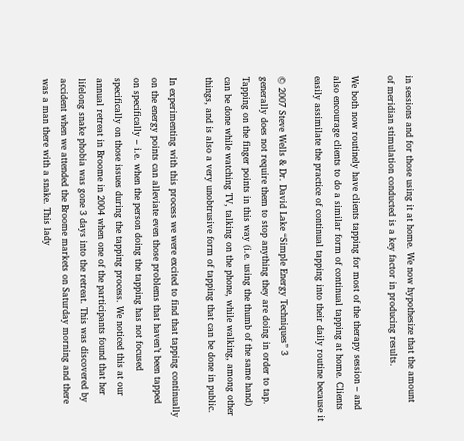in sessions and for those using it at home. We now hypothesize that the amount
of meridian stimulation conducted is a key factor in producing results.

We both now routinely have clients tapping for most of the therapy session – and
also encourage clients to do a similar form of continual tapping at home. Clients
easily assimilate the practice of continual tapping into their daily routine because it

© 2007 Steve Wells & Dr. David Lake “Simple Energy Techniques” 3
generally does not require them to stop anything they are doing in order to tap.
Tapping on the finger points in this way (i.e. using the thumb of the same hand)
can be done while watching TV, talking on the phone, while walking, among other
things, and is also a very unobtrusive form of tapping that can be done in public.

In experimenting with this process we were excited to find that tapping continually
on the energy points can alleviate even those problems that haven’t been tapped
on specifically – i.e. when the person doing the tapping has not focused
specifically on those issues during the tapping process. We noticed this at our
annual retreat in Broome in 2004 when one of the participants found that her
lifelong snake phobia was gone 3 days into the retreat. This was discovered by
accident when we attended the Broome markets on Saturday morning and there
was a man there with a snake. This lady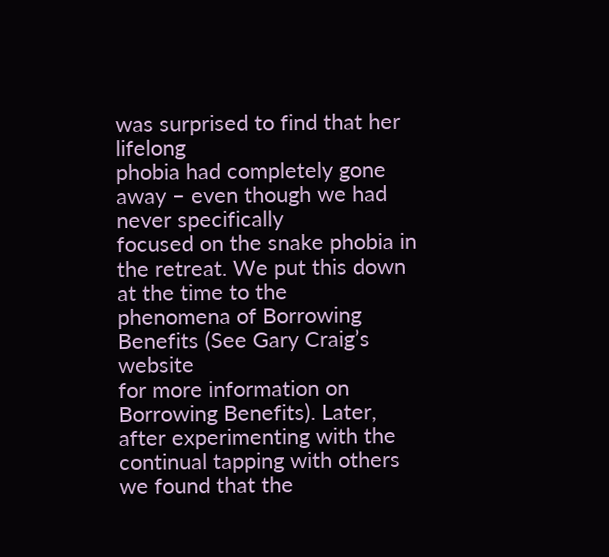was surprised to find that her lifelong
phobia had completely gone away – even though we had never specifically
focused on the snake phobia in the retreat. We put this down at the time to the
phenomena of Borrowing Benefits (See Gary Craig’s website
for more information on Borrowing Benefits). Later, after experimenting with the
continual tapping with others we found that the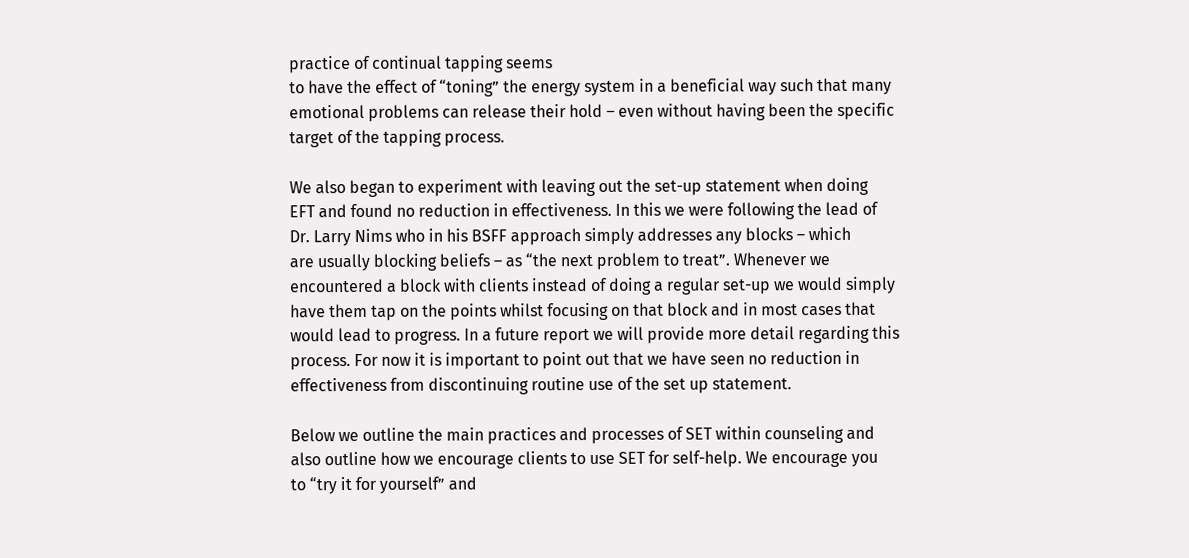practice of continual tapping seems
to have the effect of “toning” the energy system in a beneficial way such that many
emotional problems can release their hold – even without having been the specific
target of the tapping process.

We also began to experiment with leaving out the set-up statement when doing
EFT and found no reduction in effectiveness. In this we were following the lead of
Dr. Larry Nims who in his BSFF approach simply addresses any blocks – which
are usually blocking beliefs – as “the next problem to treat”. Whenever we
encountered a block with clients instead of doing a regular set-up we would simply
have them tap on the points whilst focusing on that block and in most cases that
would lead to progress. In a future report we will provide more detail regarding this
process. For now it is important to point out that we have seen no reduction in
effectiveness from discontinuing routine use of the set up statement.

Below we outline the main practices and processes of SET within counseling and
also outline how we encourage clients to use SET for self-help. We encourage you
to “try it for yourself” and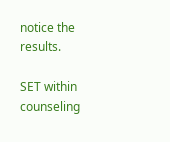notice the results.

SET within counseling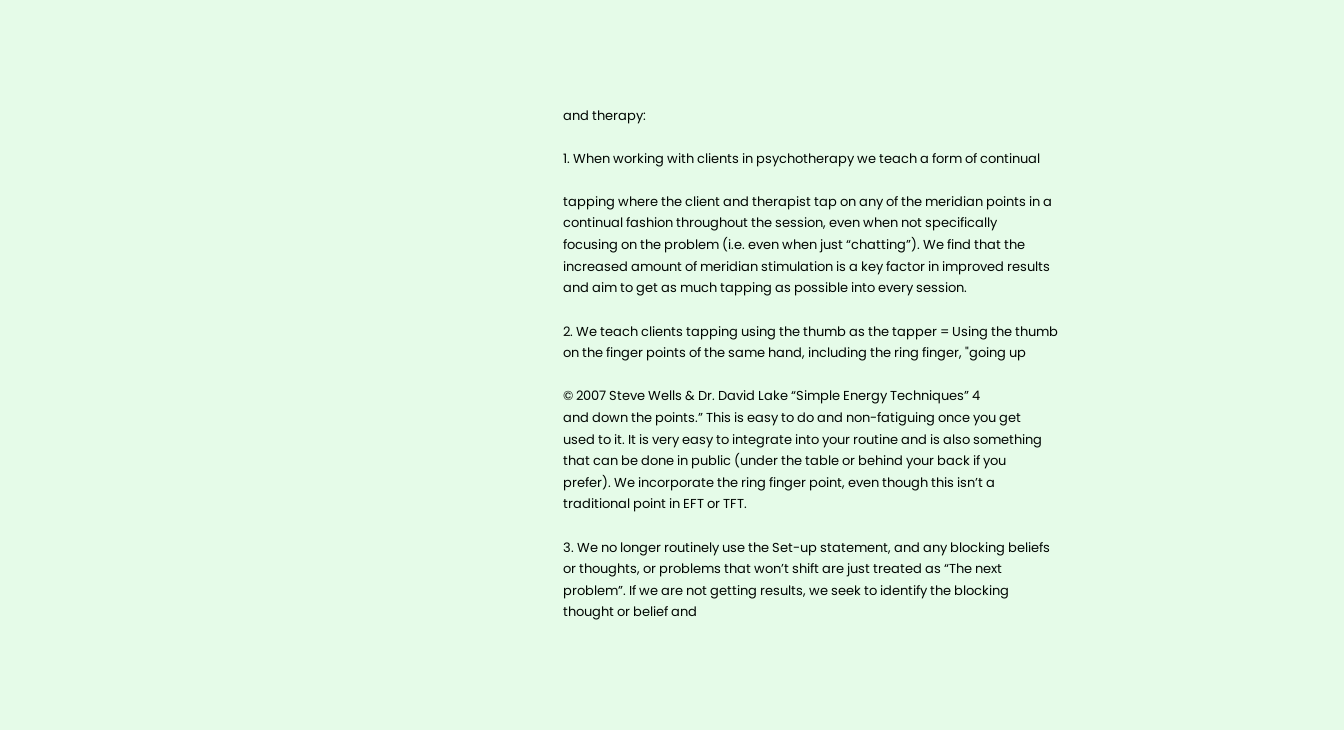and therapy:

1. When working with clients in psychotherapy we teach a form of continual

tapping where the client and therapist tap on any of the meridian points in a
continual fashion throughout the session, even when not specifically
focusing on the problem (i.e. even when just “chatting”). We find that the
increased amount of meridian stimulation is a key factor in improved results
and aim to get as much tapping as possible into every session.

2. We teach clients tapping using the thumb as the tapper = Using the thumb
on the finger points of the same hand, including the ring finger, "going up

© 2007 Steve Wells & Dr. David Lake “Simple Energy Techniques” 4
and down the points.” This is easy to do and non-fatiguing once you get
used to it. It is very easy to integrate into your routine and is also something
that can be done in public (under the table or behind your back if you
prefer). We incorporate the ring finger point, even though this isn’t a
traditional point in EFT or TFT.

3. We no longer routinely use the Set-up statement, and any blocking beliefs
or thoughts, or problems that won’t shift are just treated as “The next
problem”. If we are not getting results, we seek to identify the blocking
thought or belief and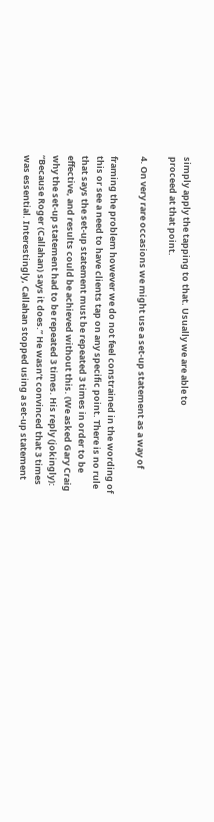simply apply the tapping to that. Usually we are able to
proceed at that point.

4. On very rare occasions we might use a set-up statement as a way of

framing the problem however we do not feel constrained in the wording of
this or see a need to have clients tap on any specific point. There is no rule
that says the set-up statement must be repeated 3 times in order to be
effective, and results could be achieved without this. (We asked Gary Craig
why the set-up statement had to be repeated 3 times. His reply (jokingly):
“Because Roger (Callahan) says it does.” He wasn’t convinced that 3 times
was essential. Interestingly, Callahan stopped using a set-up statement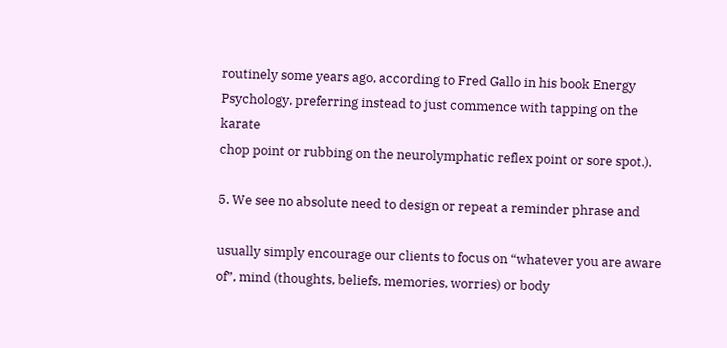routinely some years ago, according to Fred Gallo in his book Energy
Psychology, preferring instead to just commence with tapping on the karate
chop point or rubbing on the neurolymphatic reflex point or sore spot.).

5. We see no absolute need to design or repeat a reminder phrase and

usually simply encourage our clients to focus on “whatever you are aware
of”, mind (thoughts, beliefs, memories, worries) or body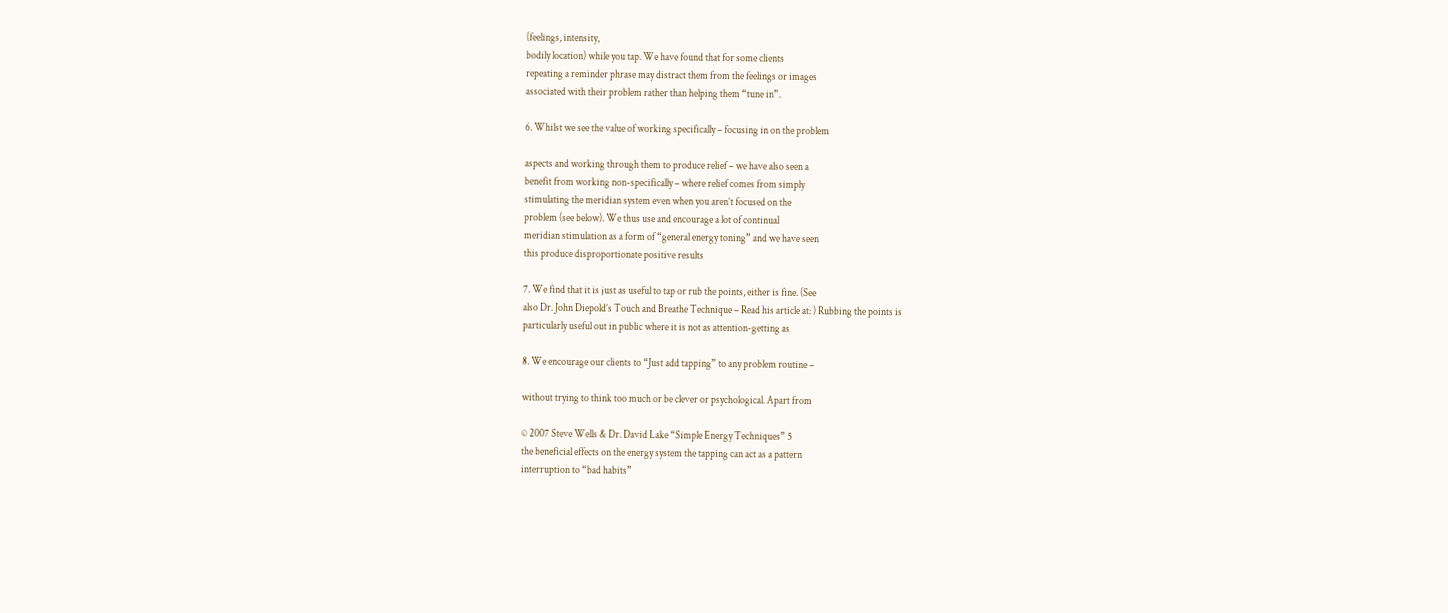(feelings, intensity,
bodily location) while you tap. We have found that for some clients
repeating a reminder phrase may distract them from the feelings or images
associated with their problem rather than helping them “tune in”.

6. Whilst we see the value of working specifically – focusing in on the problem

aspects and working through them to produce relief – we have also seen a
benefit from working non-specifically – where relief comes from simply
stimulating the meridian system even when you aren’t focused on the
problem (see below). We thus use and encourage a lot of continual
meridian stimulation as a form of “general energy toning” and we have seen
this produce disproportionate positive results

7. We find that it is just as useful to tap or rub the points, either is fine. (See
also Dr. John Diepold’s Touch and Breathe Technique – Read his article at: ) Rubbing the points is
particularly useful out in public where it is not as attention-getting as

8. We encourage our clients to “Just add tapping” to any problem routine –

without trying to think too much or be clever or psychological. Apart from

© 2007 Steve Wells & Dr. David Lake “Simple Energy Techniques” 5
the beneficial effects on the energy system the tapping can act as a pattern
interruption to “bad habits”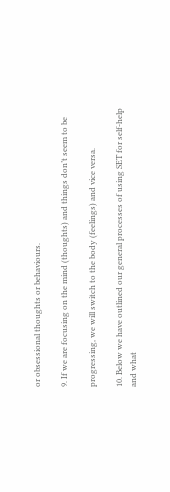or obsessional thoughts or behaviours.

9. If we are focusing on the mind (thoughts) and things don’t seem to be

progressing, we will switch to the body (feelings) and vice versa.

10. Below we have outlined our general processes of using SET for self-help
and what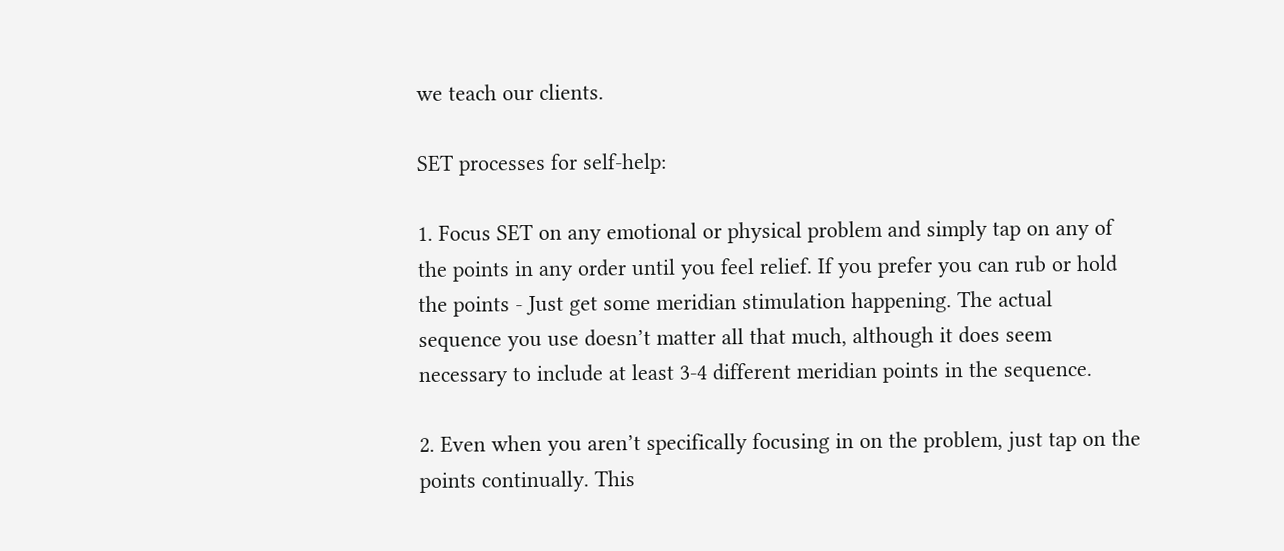we teach our clients.

SET processes for self-help:

1. Focus SET on any emotional or physical problem and simply tap on any of
the points in any order until you feel relief. If you prefer you can rub or hold
the points - Just get some meridian stimulation happening. The actual
sequence you use doesn’t matter all that much, although it does seem
necessary to include at least 3-4 different meridian points in the sequence.

2. Even when you aren’t specifically focusing in on the problem, just tap on the
points continually. This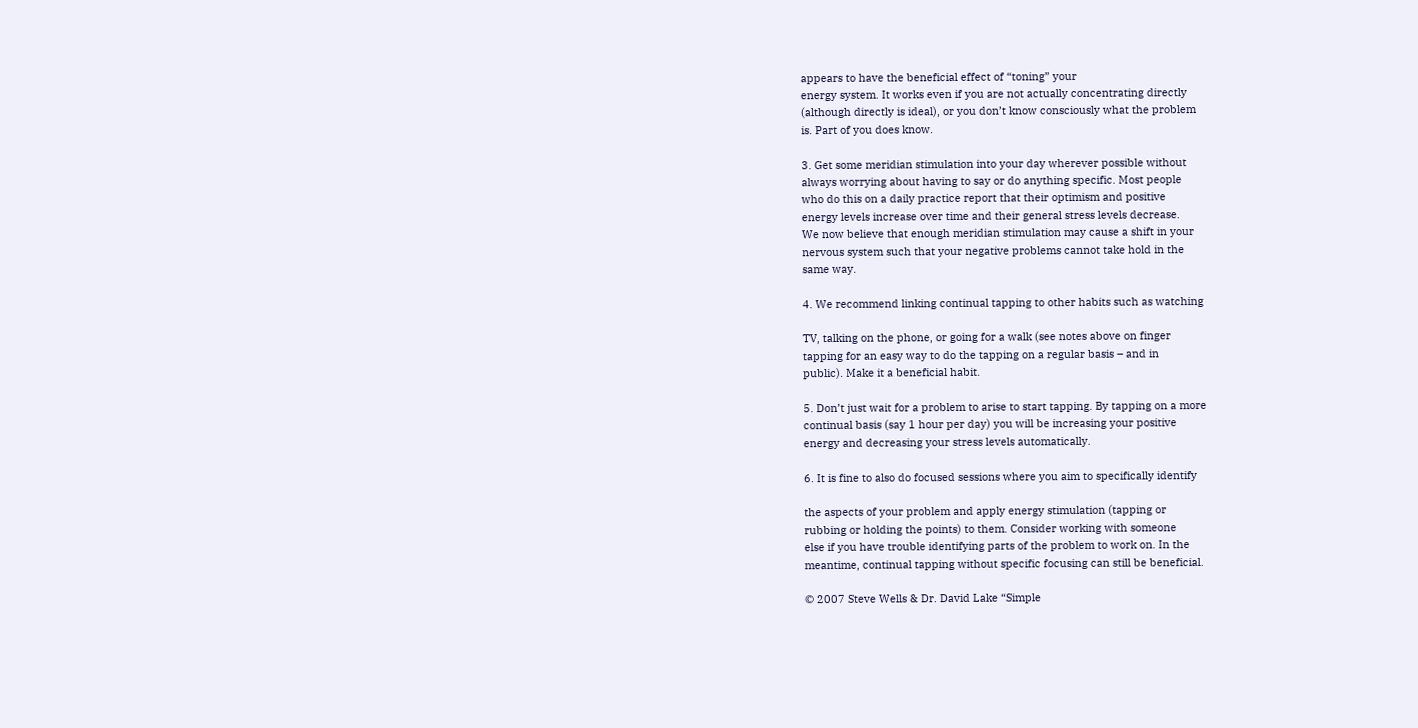appears to have the beneficial effect of “toning” your
energy system. It works even if you are not actually concentrating directly
(although directly is ideal), or you don’t know consciously what the problem
is. Part of you does know.

3. Get some meridian stimulation into your day wherever possible without
always worrying about having to say or do anything specific. Most people
who do this on a daily practice report that their optimism and positive
energy levels increase over time and their general stress levels decrease.
We now believe that enough meridian stimulation may cause a shift in your
nervous system such that your negative problems cannot take hold in the
same way.

4. We recommend linking continual tapping to other habits such as watching

TV, talking on the phone, or going for a walk (see notes above on finger
tapping for an easy way to do the tapping on a regular basis – and in
public). Make it a beneficial habit.

5. Don’t just wait for a problem to arise to start tapping. By tapping on a more
continual basis (say 1 hour per day) you will be increasing your positive
energy and decreasing your stress levels automatically.

6. It is fine to also do focused sessions where you aim to specifically identify

the aspects of your problem and apply energy stimulation (tapping or
rubbing or holding the points) to them. Consider working with someone
else if you have trouble identifying parts of the problem to work on. In the
meantime, continual tapping without specific focusing can still be beneficial.

© 2007 Steve Wells & Dr. David Lake “Simple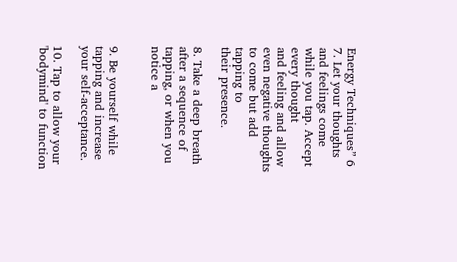Energy Techniques” 6
7. Let your thoughts and feelings come while you tap. Accept every thought
and feeling and allow even negative thoughts to come but add tapping to
their presence.

8. Take a deep breath after a sequence of tapping, or when you notice a


9. Be yourself while tapping and increase your self-acceptance.

10. Tap to allow your 'bodymind' to function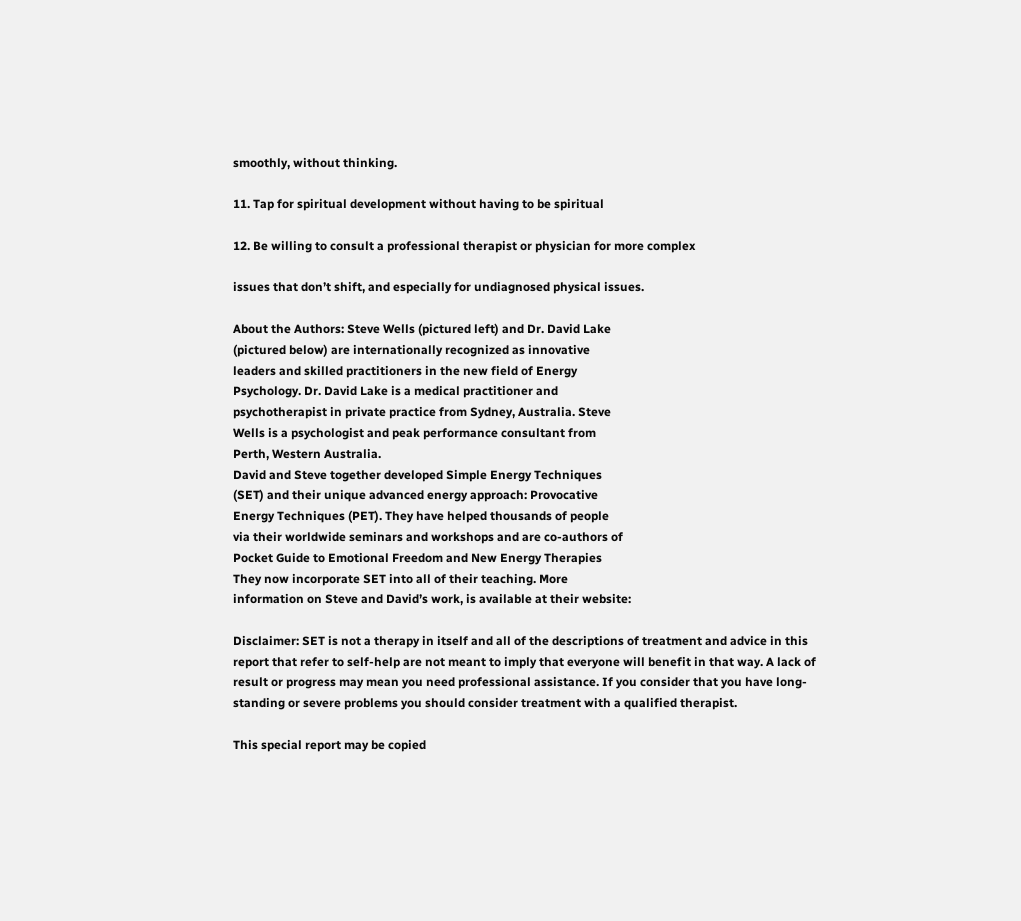smoothly, without thinking.

11. Tap for spiritual development without having to be spiritual

12. Be willing to consult a professional therapist or physician for more complex

issues that don’t shift, and especially for undiagnosed physical issues.

About the Authors: Steve Wells (pictured left) and Dr. David Lake
(pictured below) are internationally recognized as innovative
leaders and skilled practitioners in the new field of Energy
Psychology. Dr. David Lake is a medical practitioner and
psychotherapist in private practice from Sydney, Australia. Steve
Wells is a psychologist and peak performance consultant from
Perth, Western Australia.
David and Steve together developed Simple Energy Techniques
(SET) and their unique advanced energy approach: Provocative
Energy Techniques (PET). They have helped thousands of people
via their worldwide seminars and workshops and are co-authors of
Pocket Guide to Emotional Freedom and New Energy Therapies
They now incorporate SET into all of their teaching. More
information on Steve and David’s work, is available at their website:

Disclaimer: SET is not a therapy in itself and all of the descriptions of treatment and advice in this
report that refer to self-help are not meant to imply that everyone will benefit in that way. A lack of
result or progress may mean you need professional assistance. If you consider that you have long-
standing or severe problems you should consider treatment with a qualified therapist.

This special report may be copied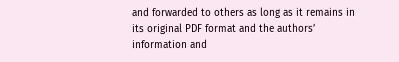and forwarded to others as long as it remains in
its original PDF format and the authors’ information and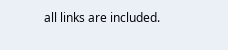all links are included.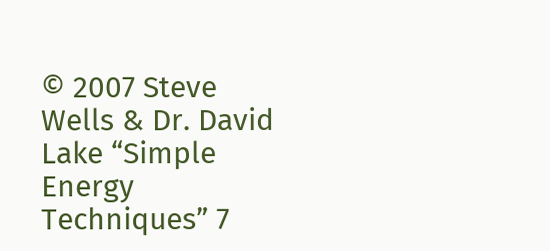© 2007 Steve Wells & Dr. David Lake “Simple Energy Techniques” 7